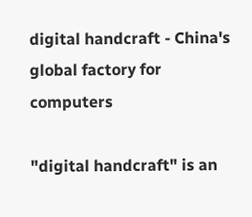digital handcraft - China's global factory for computers

"digital handcraft" is an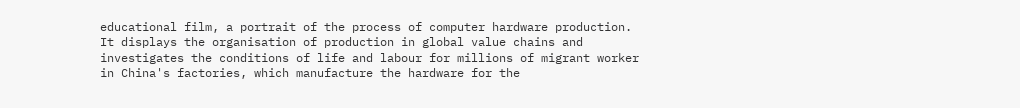educational film, a portrait of the process of computer hardware production. It displays the organisation of production in global value chains and investigates the conditions of life and labour for millions of migrant worker in China's factories, which manufacture the hardware for the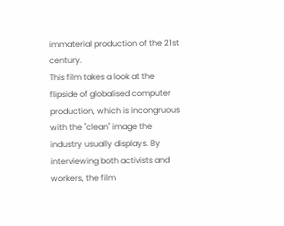immaterial production of the 21st century.
This film takes a look at the flipside of globalised computer production, which is incongruous with the "clean" image the industry usually displays. By interviewing both activists and workers, the film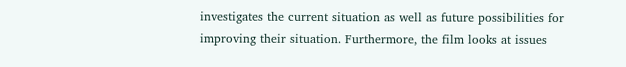investigates the current situation as well as future possibilities for improving their situation. Furthermore, the film looks at issues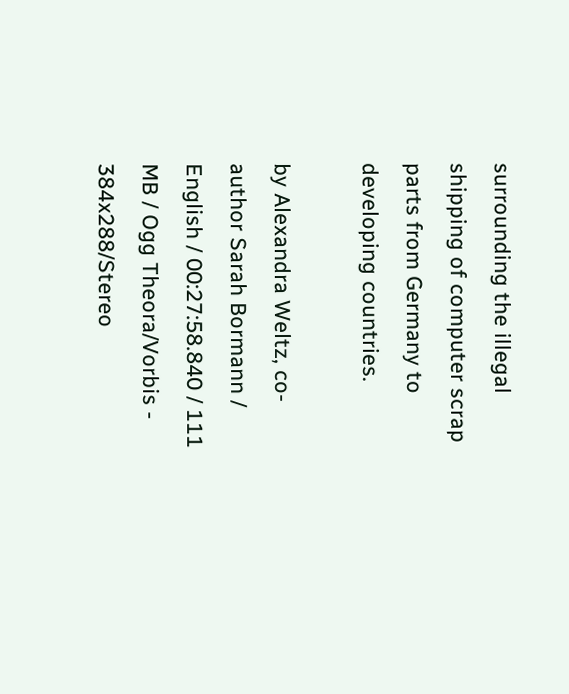surrounding the illegal shipping of computer scrap parts from Germany to developing countries.

by Alexandra Weltz, co-author Sarah Bormann /
English / 00:27:58.840 / 111 MB / Ogg Theora/Vorbis - 384x288/Stereo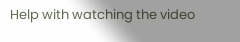Help with watching the video